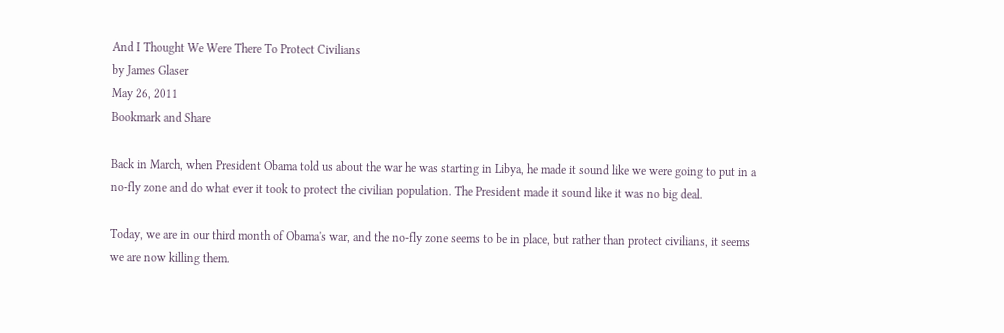And I Thought We Were There To Protect Civilians
by James Glaser
May 26, 2011
Bookmark and Share

Back in March, when President Obama told us about the war he was starting in Libya, he made it sound like we were going to put in a no-fly zone and do what ever it took to protect the civilian population. The President made it sound like it was no big deal.

Today, we are in our third month of Obama's war, and the no-fly zone seems to be in place, but rather than protect civilians, it seems we are now killing them.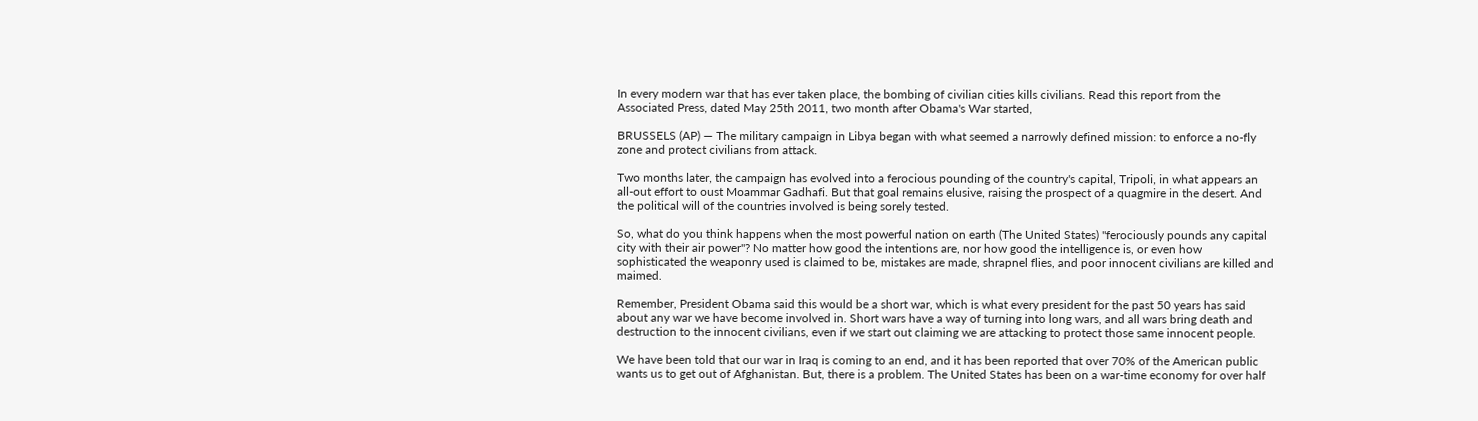In every modern war that has ever taken place, the bombing of civilian cities kills civilians. Read this report from the Associated Press, dated May 25th 2011, two month after Obama's War started,

BRUSSELS (AP) — The military campaign in Libya began with what seemed a narrowly defined mission: to enforce a no-fly zone and protect civilians from attack.

Two months later, the campaign has evolved into a ferocious pounding of the country's capital, Tripoli, in what appears an all-out effort to oust Moammar Gadhafi. But that goal remains elusive, raising the prospect of a quagmire in the desert. And the political will of the countries involved is being sorely tested.

So, what do you think happens when the most powerful nation on earth (The United States) "ferociously pounds any capital city with their air power"? No matter how good the intentions are, nor how good the intelligence is, or even how sophisticated the weaponry used is claimed to be, mistakes are made, shrapnel flies, and poor innocent civilians are killed and maimed.

Remember, President Obama said this would be a short war, which is what every president for the past 50 years has said about any war we have become involved in. Short wars have a way of turning into long wars, and all wars bring death and destruction to the innocent civilians, even if we start out claiming we are attacking to protect those same innocent people.

We have been told that our war in Iraq is coming to an end, and it has been reported that over 70% of the American public wants us to get out of Afghanistan. But, there is a problem. The United States has been on a war-time economy for over half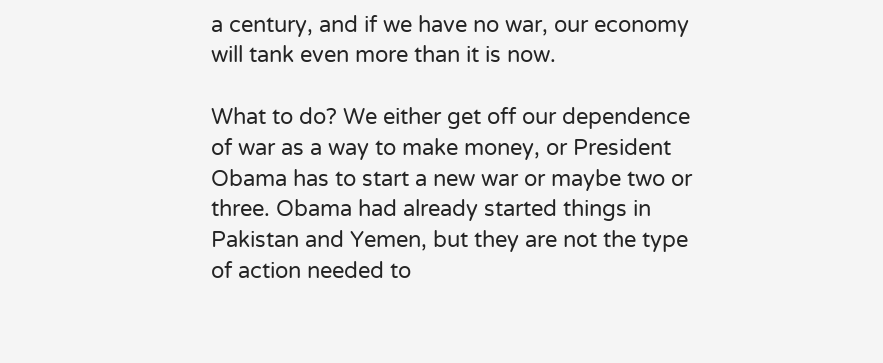a century, and if we have no war, our economy will tank even more than it is now.

What to do? We either get off our dependence of war as a way to make money, or President Obama has to start a new war or maybe two or three. Obama had already started things in Pakistan and Yemen, but they are not the type of action needed to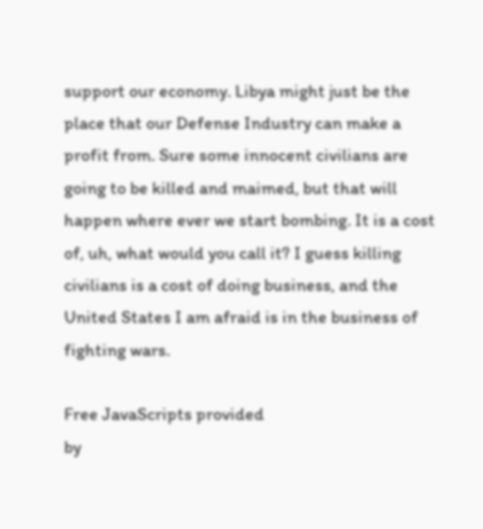support our economy. Libya might just be the place that our Defense Industry can make a profit from. Sure some innocent civilians are going to be killed and maimed, but that will happen where ever we start bombing. It is a cost of, uh, what would you call it? I guess killing civilians is a cost of doing business, and the United States I am afraid is in the business of fighting wars.

Free JavaScripts provided
by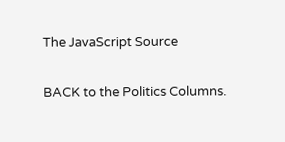The JavaScript Source

BACK to the Politics Columns.